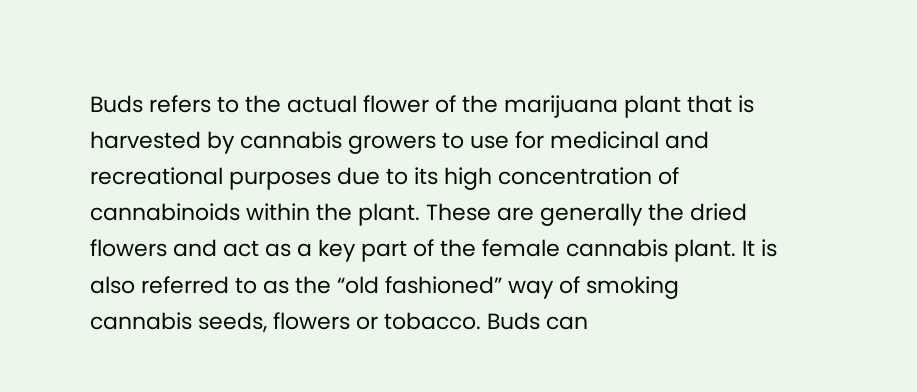Buds refers to the actual flower of the marijuana plant that is harvested by cannabis growers to use for medicinal and recreational purposes due to its high concentration of cannabinoids within the plant. These are generally the dried flowers and act as a key part of the female cannabis plant. It is also referred to as the “old fashioned” way of smoking cannabis seeds, flowers or tobacco. Buds can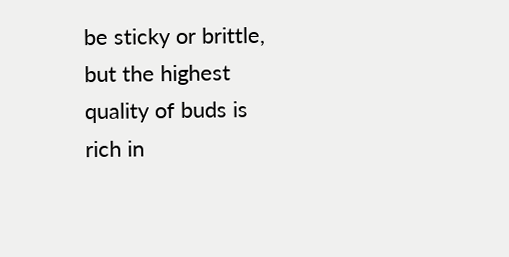be sticky or brittle, but the highest quality of buds is rich in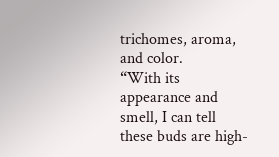trichomes, aroma, and color.
“With its appearance and smell, I can tell these buds are high-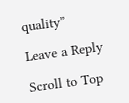quality”

Leave a Reply

Scroll to Top